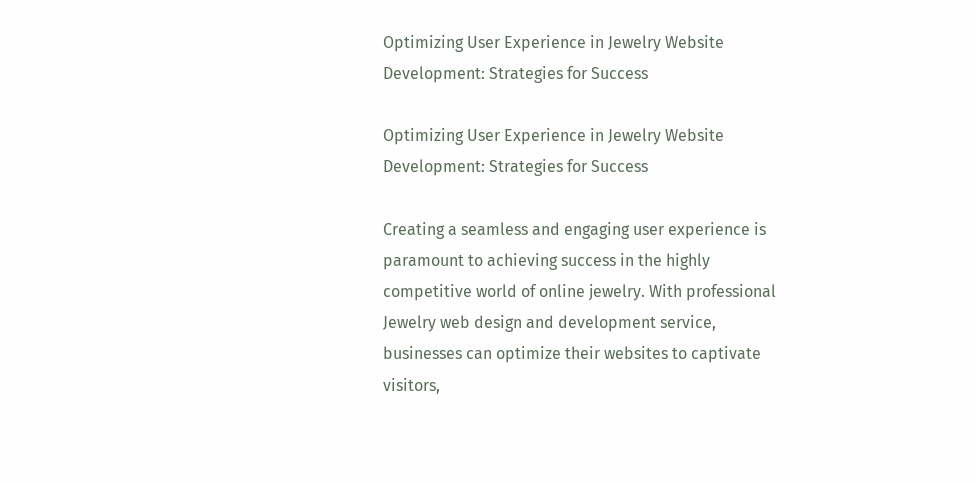Optimizing User Experience in Jewelry Website Development: Strategies for Success

Optimizing User Experience in Jewelry Website Development: Strategies for Success

Creating a seamless and engaging user experience is paramount to achieving success in the highly competitive world of online jewelry. With professional Jewelry web design and development service, businesses can optimize their websites to captivate visitors,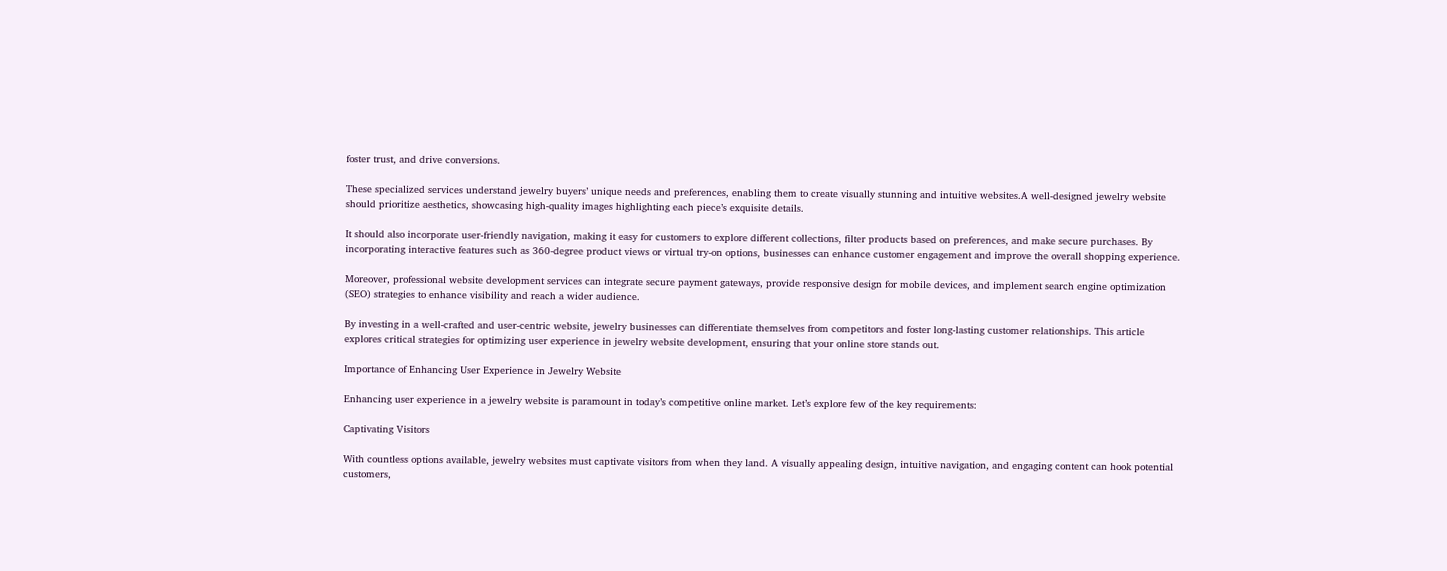foster trust, and drive conversions.

These specialized services understand jewelry buyers’ unique needs and preferences, enabling them to create visually stunning and intuitive websites.A well-designed jewelry website should prioritize aesthetics, showcasing high-quality images highlighting each piece’s exquisite details.

It should also incorporate user-friendly navigation, making it easy for customers to explore different collections, filter products based on preferences, and make secure purchases. By incorporating interactive features such as 360-degree product views or virtual try-on options, businesses can enhance customer engagement and improve the overall shopping experience.

Moreover, professional website development services can integrate secure payment gateways, provide responsive design for mobile devices, and implement search engine optimization (SEO) strategies to enhance visibility and reach a wider audience.

By investing in a well-crafted and user-centric website, jewelry businesses can differentiate themselves from competitors and foster long-lasting customer relationships. This article explores critical strategies for optimizing user experience in jewelry website development, ensuring that your online store stands out.

Importance of Enhancing User Experience in Jewelry Website

Enhancing user experience in a jewelry website is paramount in today’s competitive online market. Let’s explore few of the key requirements:

Captivating Visitors

With countless options available, jewelry websites must captivate visitors from when they land. A visually appealing design, intuitive navigation, and engaging content can hook potential customers,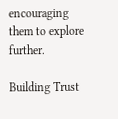encouraging them to explore further.

Building Trust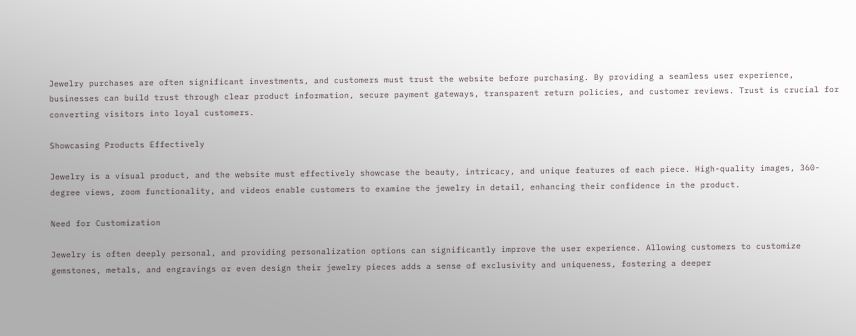Jewelry purchases are often significant investments, and customers must trust the website before purchasing. By providing a seamless user experience, businesses can build trust through clear product information, secure payment gateways, transparent return policies, and customer reviews. Trust is crucial for converting visitors into loyal customers.

Showcasing Products Effectively

Jewelry is a visual product, and the website must effectively showcase the beauty, intricacy, and unique features of each piece. High-quality images, 360-degree views, zoom functionality, and videos enable customers to examine the jewelry in detail, enhancing their confidence in the product.

Need for Customization

Jewelry is often deeply personal, and providing personalization options can significantly improve the user experience. Allowing customers to customize gemstones, metals, and engravings or even design their jewelry pieces adds a sense of exclusivity and uniqueness, fostering a deeper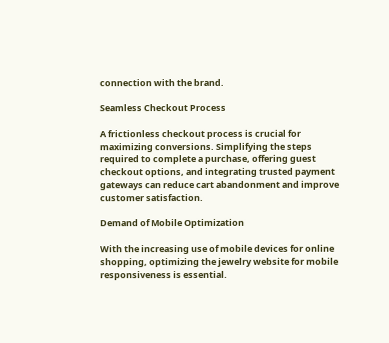connection with the brand.

Seamless Checkout Process

A frictionless checkout process is crucial for maximizing conversions. Simplifying the steps required to complete a purchase, offering guest checkout options, and integrating trusted payment gateways can reduce cart abandonment and improve customer satisfaction.

Demand of Mobile Optimization

With the increasing use of mobile devices for online shopping, optimizing the jewelry website for mobile responsiveness is essential.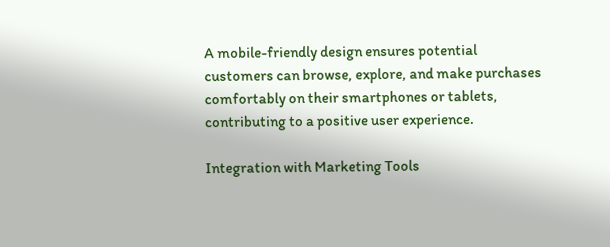A mobile-friendly design ensures potential customers can browse, explore, and make purchases comfortably on their smartphones or tablets, contributing to a positive user experience.

Integration with Marketing Tools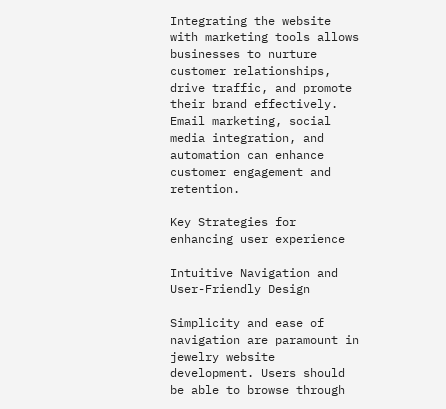Integrating the website with marketing tools allows businesses to nurture customer relationships, drive traffic, and promote their brand effectively. Email marketing, social media integration, and automation can enhance customer engagement and retention.

Key Strategies for enhancing user experience

Intuitive Navigation and User-Friendly Design

Simplicity and ease of navigation are paramount in jewelry website development. Users should be able to browse through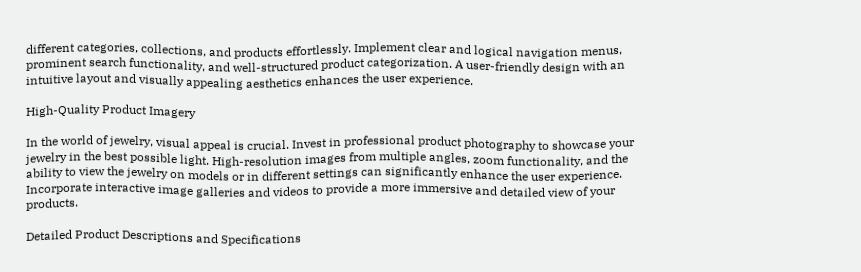different categories, collections, and products effortlessly. Implement clear and logical navigation menus, prominent search functionality, and well-structured product categorization. A user-friendly design with an intuitive layout and visually appealing aesthetics enhances the user experience.

High-Quality Product Imagery

In the world of jewelry, visual appeal is crucial. Invest in professional product photography to showcase your jewelry in the best possible light. High-resolution images from multiple angles, zoom functionality, and the ability to view the jewelry on models or in different settings can significantly enhance the user experience. Incorporate interactive image galleries and videos to provide a more immersive and detailed view of your products.

Detailed Product Descriptions and Specifications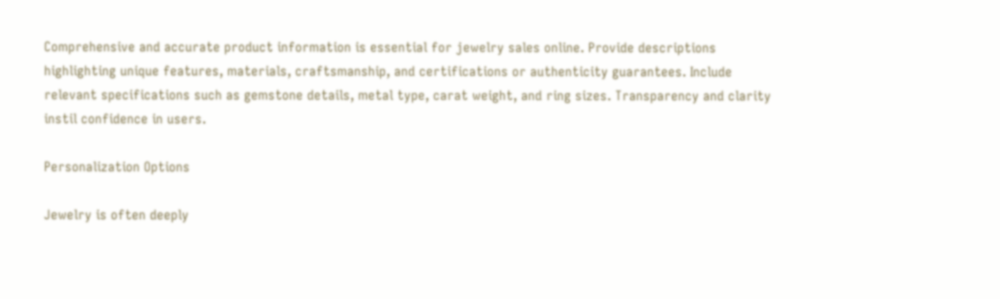Comprehensive and accurate product information is essential for jewelry sales online. Provide descriptions highlighting unique features, materials, craftsmanship, and certifications or authenticity guarantees. Include relevant specifications such as gemstone details, metal type, carat weight, and ring sizes. Transparency and clarity instil confidence in users.

Personalization Options

Jewelry is often deeply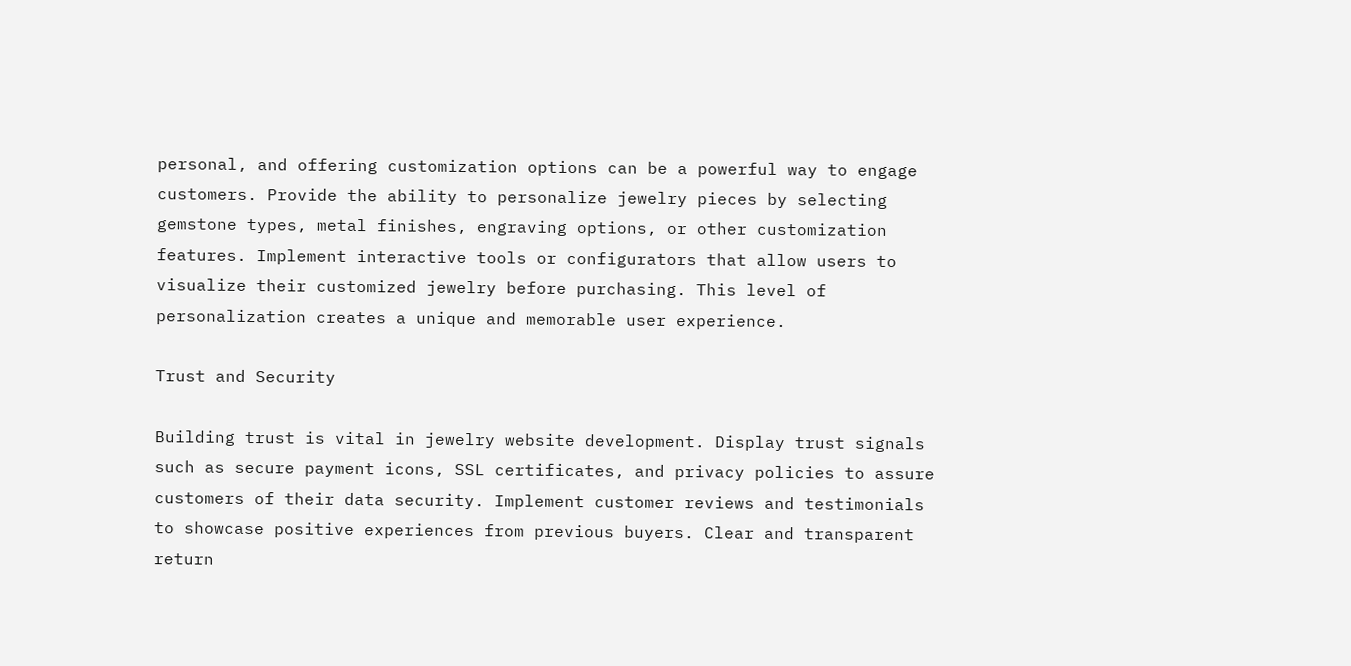personal, and offering customization options can be a powerful way to engage customers. Provide the ability to personalize jewelry pieces by selecting gemstone types, metal finishes, engraving options, or other customization features. Implement interactive tools or configurators that allow users to visualize their customized jewelry before purchasing. This level of personalization creates a unique and memorable user experience.

Trust and Security

Building trust is vital in jewelry website development. Display trust signals such as secure payment icons, SSL certificates, and privacy policies to assure customers of their data security. Implement customer reviews and testimonials to showcase positive experiences from previous buyers. Clear and transparent return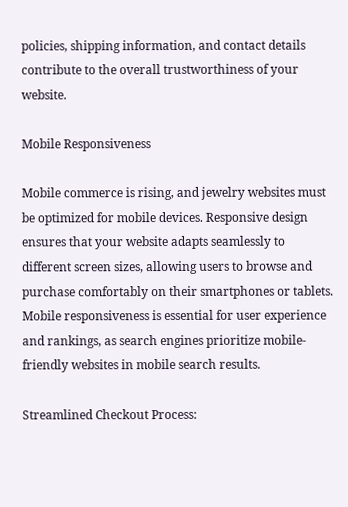policies, shipping information, and contact details contribute to the overall trustworthiness of your website.

Mobile Responsiveness

Mobile commerce is rising, and jewelry websites must be optimized for mobile devices. Responsive design ensures that your website adapts seamlessly to different screen sizes, allowing users to browse and purchase comfortably on their smartphones or tablets. Mobile responsiveness is essential for user experience and rankings, as search engines prioritize mobile-friendly websites in mobile search results.

Streamlined Checkout Process: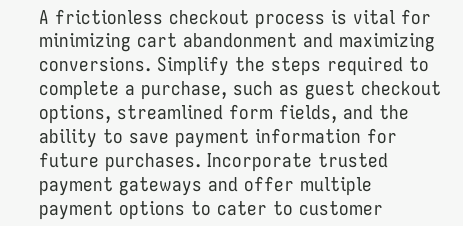A frictionless checkout process is vital for minimizing cart abandonment and maximizing conversions. Simplify the steps required to complete a purchase, such as guest checkout options, streamlined form fields, and the ability to save payment information for future purchases. Incorporate trusted payment gateways and offer multiple payment options to cater to customer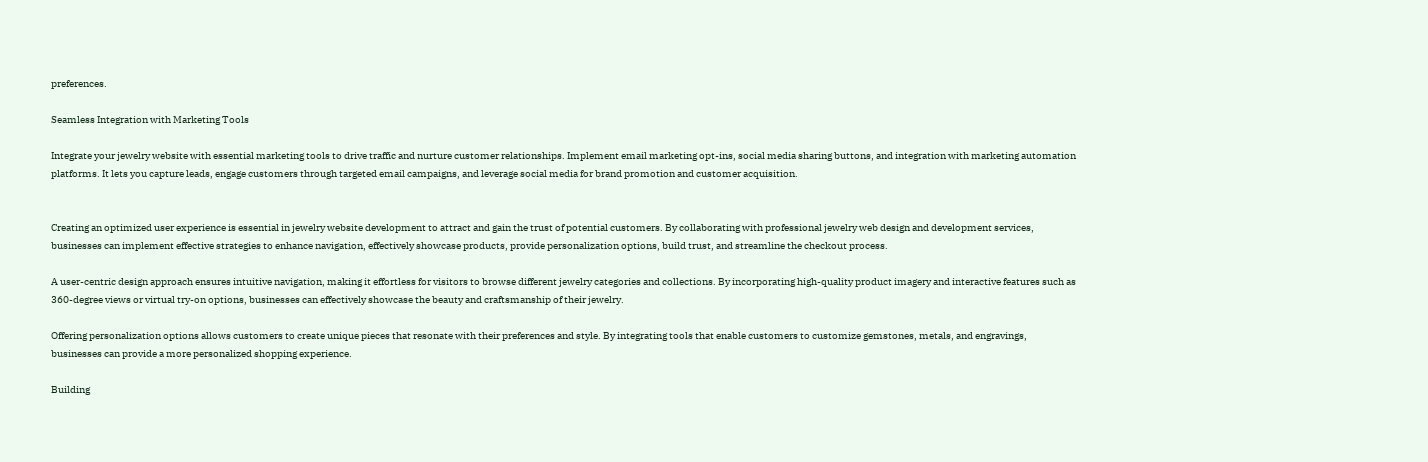preferences.

Seamless Integration with Marketing Tools

Integrate your jewelry website with essential marketing tools to drive traffic and nurture customer relationships. Implement email marketing opt-ins, social media sharing buttons, and integration with marketing automation platforms. It lets you capture leads, engage customers through targeted email campaigns, and leverage social media for brand promotion and customer acquisition.


Creating an optimized user experience is essential in jewelry website development to attract and gain the trust of potential customers. By collaborating with professional jewelry web design and development services, businesses can implement effective strategies to enhance navigation, effectively showcase products, provide personalization options, build trust, and streamline the checkout process.

A user-centric design approach ensures intuitive navigation, making it effortless for visitors to browse different jewelry categories and collections. By incorporating high-quality product imagery and interactive features such as 360-degree views or virtual try-on options, businesses can effectively showcase the beauty and craftsmanship of their jewelry.

Offering personalization options allows customers to create unique pieces that resonate with their preferences and style. By integrating tools that enable customers to customize gemstones, metals, and engravings, businesses can provide a more personalized shopping experience.

Building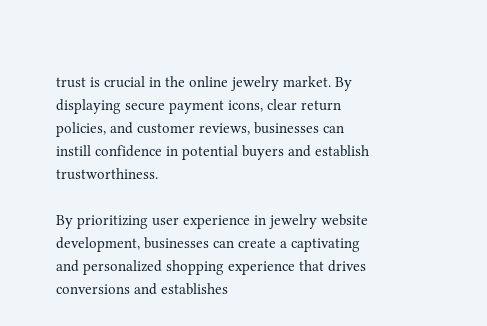trust is crucial in the online jewelry market. By displaying secure payment icons, clear return policies, and customer reviews, businesses can instill confidence in potential buyers and establish trustworthiness.

By prioritizing user experience in jewelry website development, businesses can create a captivating and personalized shopping experience that drives conversions and establishes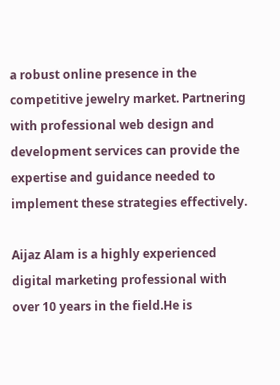a robust online presence in the competitive jewelry market. Partnering with professional web design and development services can provide the expertise and guidance needed to implement these strategies effectively.

Aijaz Alam is a highly experienced digital marketing professional with over 10 years in the field.He is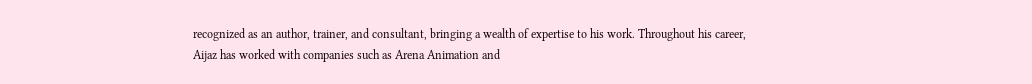recognized as an author, trainer, and consultant, bringing a wealth of expertise to his work. Throughout his career, Aijaz has worked with companies such as Arena Animation and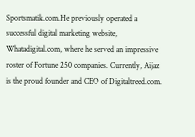Sportsmatik.com.He previously operated a successful digital marketing website, Whatadigital.com, where he served an impressive roster of Fortune 250 companies. Currently, Aijaz is the proud founder and CEO of Digitaltreed.com.